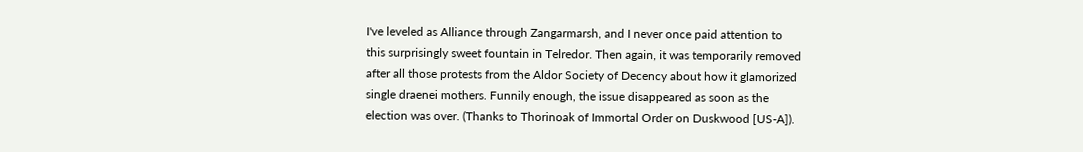I've leveled as Alliance through Zangarmarsh, and I never once paid attention to this surprisingly sweet fountain in Telredor. Then again, it was temporarily removed after all those protests from the Aldor Society of Decency about how it glamorized single draenei mothers. Funnily enough, the issue disappeared as soon as the election was over. (Thanks to Thorinoak of Immortal Order on Duskwood [US-A]).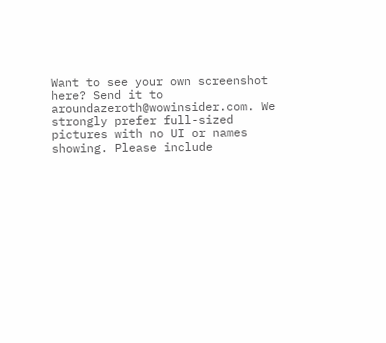Want to see your own screenshot here? Send it to aroundazeroth@wowinsider.com. We strongly prefer full-sized pictures with no UI or names showing. Please include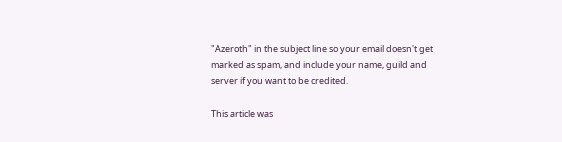"Azeroth" in the subject line so your email doesn't get marked as spam, and include your name, guild and server if you want to be credited.

This article was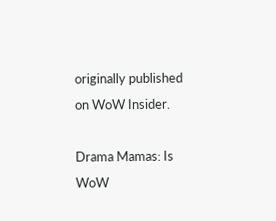originally published on WoW Insider.

Drama Mamas: Is WoW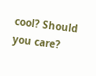cool? Should you care?